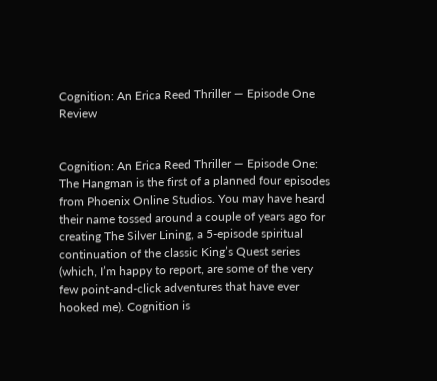Cognition: An Erica Reed Thriller — Episode One Review


Cognition: An Erica Reed Thriller — Episode One: The Hangman is the first of a planned four episodes from Phoenix Online Studios. You may have heard their name tossed around a couple of years ago for creating The Silver Lining, a 5-episode spiritual continuation of the classic King’s Quest series (which, I’m happy to report, are some of the very few point-and-click adventures that have ever hooked me). Cognition is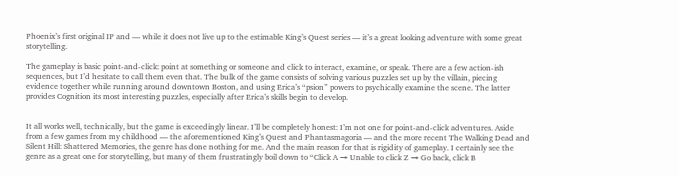Phoenix’s first original IP and — while it does not live up to the estimable King’s Quest series — it’s a great looking adventure with some great storytelling.

The gameplay is basic point-and-click: point at something or someone and click to interact, examine, or speak. There are a few action-ish sequences, but I’d hesitate to call them even that. The bulk of the game consists of solving various puzzles set up by the villain, piecing evidence together while running around downtown Boston, and using Erica’s “psion” powers to psychically examine the scene. The latter provides Cognition its most interesting puzzles, especially after Erica’s skills begin to develop.


It all works well, technically, but the game is exceedingly linear. I’ll be completely honest: I’m not one for point-and-click adventures. Aside from a few games from my childhood — the aforementioned King’s Quest and Phantasmagoria — and the more recent The Walking Dead and Silent Hill: Shattered Memories, the genre has done nothing for me. And the main reason for that is rigidity of gameplay. I certainly see the genre as a great one for storytelling, but many of them frustratingly boil down to “Click A → Unable to click Z → Go back, click B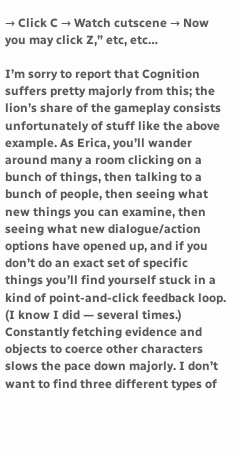→ Click C → Watch cutscene → Now you may click Z,” etc, etc…

I’m sorry to report that Cognition suffers pretty majorly from this; the lion’s share of the gameplay consists unfortunately of stuff like the above example. As Erica, you’ll wander around many a room clicking on a bunch of things, then talking to a bunch of people, then seeing what new things you can examine, then seeing what new dialogue/action options have opened up, and if you don’t do an exact set of specific things you’ll find yourself stuck in a kind of point-and-click feedback loop. (I know I did — several times.) Constantly fetching evidence and objects to coerce other characters slows the pace down majorly. I don’t want to find three different types of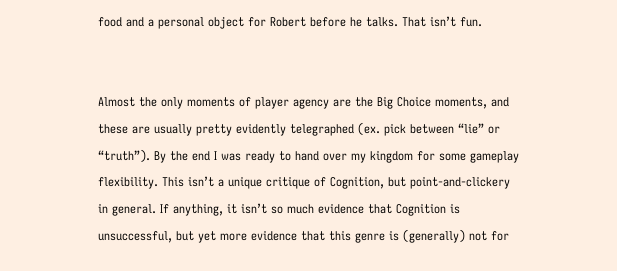food and a personal object for Robert before he talks. That isn’t fun.


Almost the only moments of player agency are the Big Choice moments, and these are usually pretty evidently telegraphed (ex. pick between “lie” or “truth”). By the end I was ready to hand over my kingdom for some gameplay flexibility. This isn’t a unique critique of Cognition, but point-and-clickery in general. If anything, it isn’t so much evidence that Cognition is unsuccessful, but yet more evidence that this genre is (generally) not for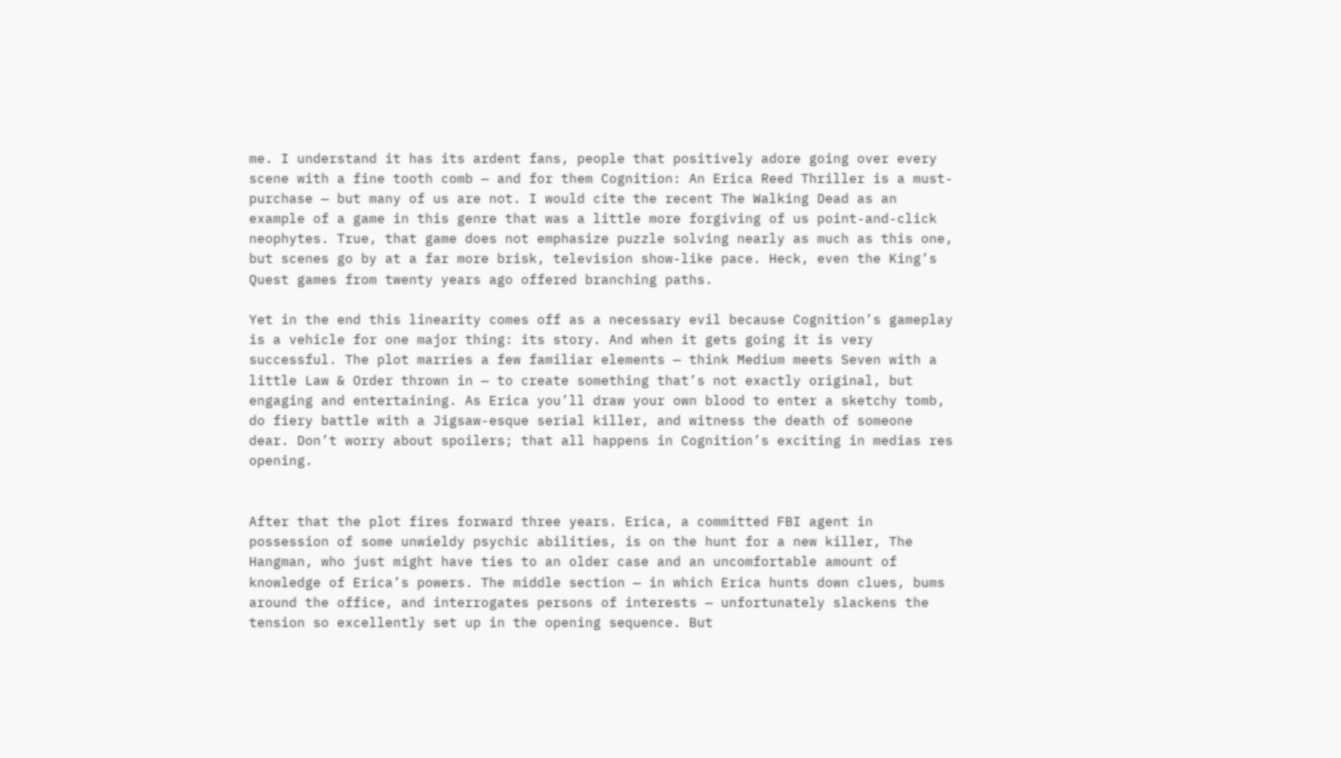me. I understand it has its ardent fans, people that positively adore going over every scene with a fine tooth comb — and for them Cognition: An Erica Reed Thriller is a must-purchase — but many of us are not. I would cite the recent The Walking Dead as an example of a game in this genre that was a little more forgiving of us point-and-click neophytes. True, that game does not emphasize puzzle solving nearly as much as this one, but scenes go by at a far more brisk, television show-like pace. Heck, even the King’s Quest games from twenty years ago offered branching paths.

Yet in the end this linearity comes off as a necessary evil because Cognition’s gameplay is a vehicle for one major thing: its story. And when it gets going it is very successful. The plot marries a few familiar elements — think Medium meets Seven with a little Law & Order thrown in — to create something that’s not exactly original, but engaging and entertaining. As Erica you’ll draw your own blood to enter a sketchy tomb, do fiery battle with a Jigsaw-esque serial killer, and witness the death of someone dear. Don’t worry about spoilers; that all happens in Cognition’s exciting in medias res opening.


After that the plot fires forward three years. Erica, a committed FBI agent in possession of some unwieldy psychic abilities, is on the hunt for a new killer, The Hangman, who just might have ties to an older case and an uncomfortable amount of knowledge of Erica’s powers. The middle section — in which Erica hunts down clues, bums around the office, and interrogates persons of interests — unfortunately slackens the tension so excellently set up in the opening sequence. But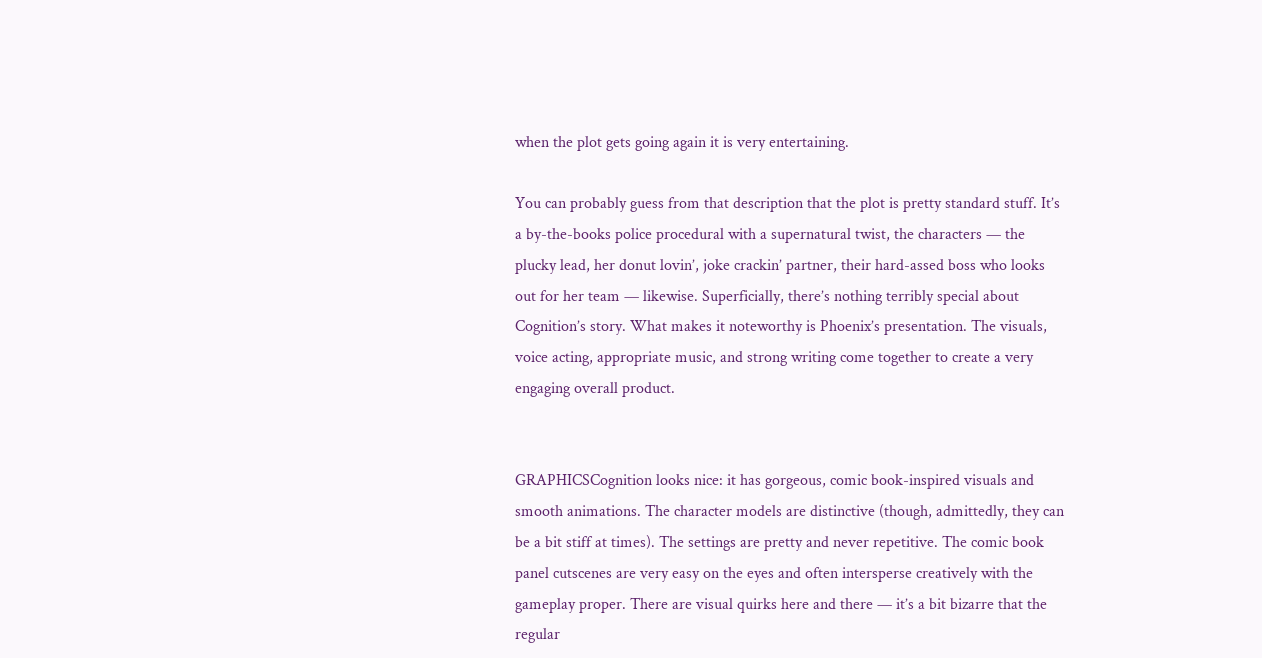when the plot gets going again it is very entertaining.

You can probably guess from that description that the plot is pretty standard stuff. It’s a by-the-books police procedural with a supernatural twist, the characters — the plucky lead, her donut lovin’, joke crackin’ partner, their hard-assed boss who looks out for her team — likewise. Superficially, there’s nothing terribly special about Cognition’s story. What makes it noteworthy is Phoenix’s presentation. The visuals, voice acting, appropriate music, and strong writing come together to create a very engaging overall product.


GRAPHICSCognition looks nice: it has gorgeous, comic book-inspired visuals and smooth animations. The character models are distinctive (though, admittedly, they can be a bit stiff at times). The settings are pretty and never repetitive. The comic book panel cutscenes are very easy on the eyes and often intersperse creatively with the gameplay proper. There are visual quirks here and there — it’s a bit bizarre that the regular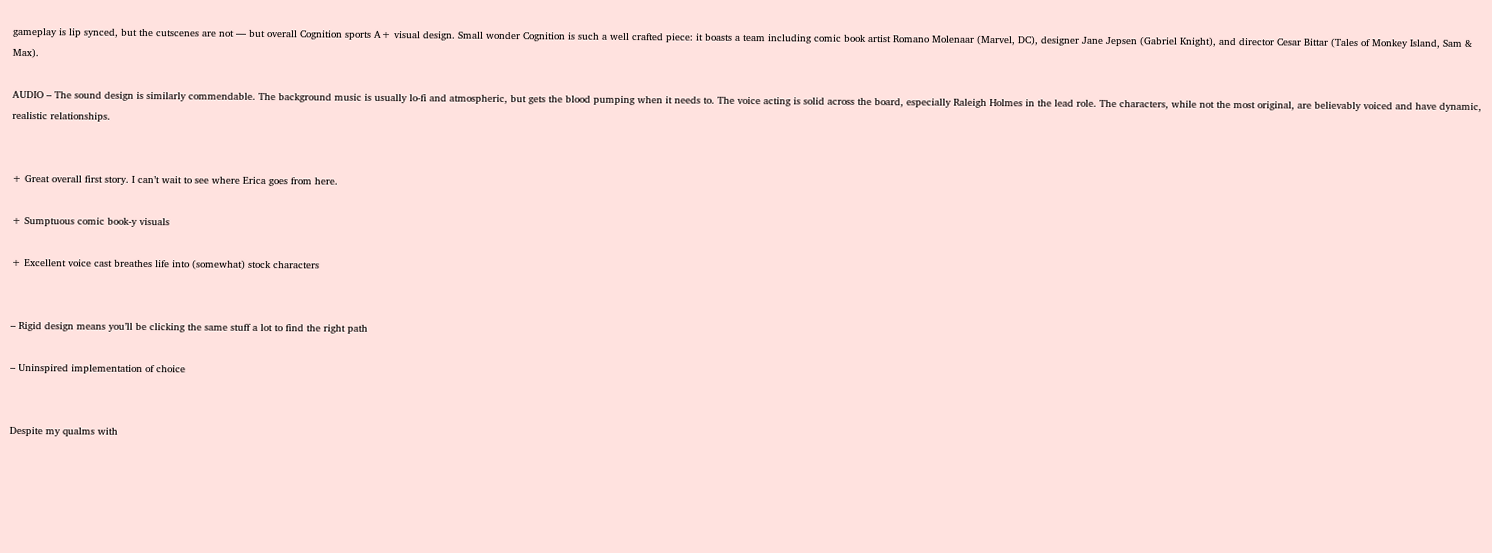gameplay is lip synced, but the cutscenes are not — but overall Cognition sports A+ visual design. Small wonder Cognition is such a well crafted piece: it boasts a team including comic book artist Romano Molenaar (Marvel, DC), designer Jane Jepsen (Gabriel Knight), and director Cesar Bittar (Tales of Monkey Island, Sam & Max).

AUDIO – The sound design is similarly commendable. The background music is usually lo-fi and atmospheric, but gets the blood pumping when it needs to. The voice acting is solid across the board, especially Raleigh Holmes in the lead role. The characters, while not the most original, are believably voiced and have dynamic, realistic relationships.


+ Great overall first story. I can’t wait to see where Erica goes from here.

+ Sumptuous comic book-y visuals

+ Excellent voice cast breathes life into (somewhat) stock characters


– Rigid design means you’ll be clicking the same stuff a lot to find the right path

– Uninspired implementation of choice


Despite my qualms with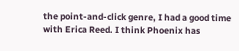the point-and-click genre, I had a good time with Erica Reed. I think Phoenix has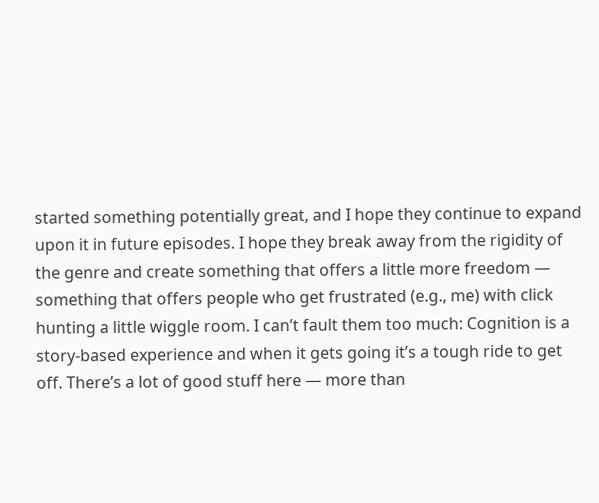started something potentially great, and I hope they continue to expand upon it in future episodes. I hope they break away from the rigidity of the genre and create something that offers a little more freedom — something that offers people who get frustrated (e.g., me) with click hunting a little wiggle room. I can’t fault them too much: Cognition is a story-based experience and when it gets going it’s a tough ride to get off. There’s a lot of good stuff here — more than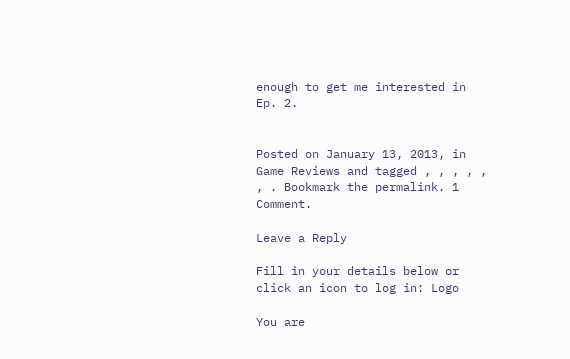enough to get me interested in Ep. 2.


Posted on January 13, 2013, in Game Reviews and tagged , , , , , , . Bookmark the permalink. 1 Comment.

Leave a Reply

Fill in your details below or click an icon to log in: Logo

You are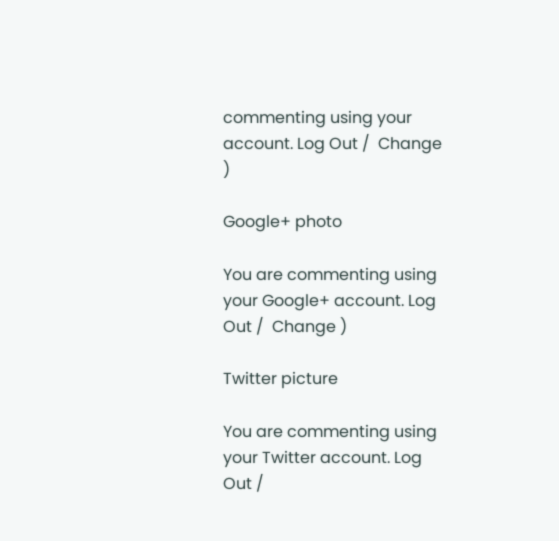commenting using your account. Log Out /  Change )

Google+ photo

You are commenting using your Google+ account. Log Out /  Change )

Twitter picture

You are commenting using your Twitter account. Log Out /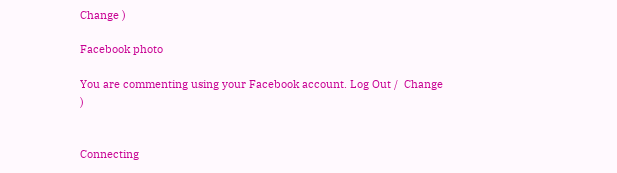Change )

Facebook photo

You are commenting using your Facebook account. Log Out /  Change )


Connecting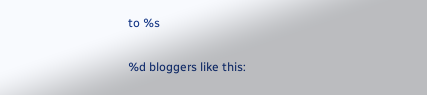to %s

%d bloggers like this: